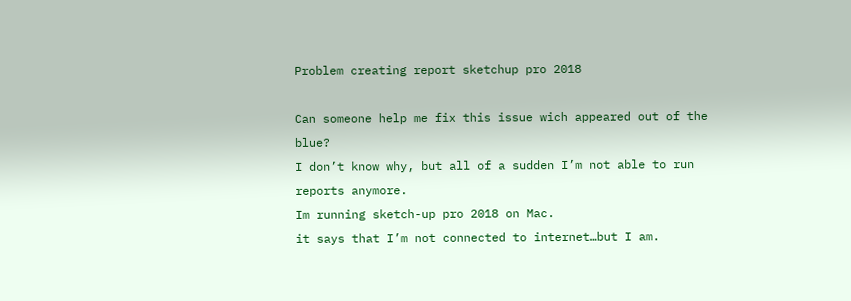Problem creating report sketchup pro 2018

Can someone help me fix this issue wich appeared out of the blue?
I don’t know why, but all of a sudden I’m not able to run reports anymore.
Im running sketch-up pro 2018 on Mac.
it says that I’m not connected to internet…but I am.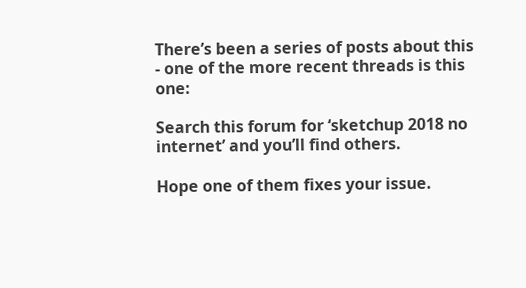There’s been a series of posts about this - one of the more recent threads is this one:

Search this forum for ‘sketchup 2018 no internet’ and you’ll find others.

Hope one of them fixes your issue.